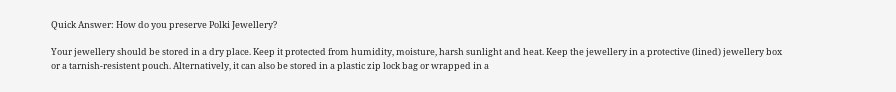Quick Answer: How do you preserve Polki Jewellery?

Your jewellery should be stored in a dry place. Keep it protected from humidity, moisture, harsh sunlight and heat. Keep the jewellery in a protective (lined) jewellery box or a tarnish-resistent pouch. Alternatively, it can also be stored in a plastic zip lock bag or wrapped in a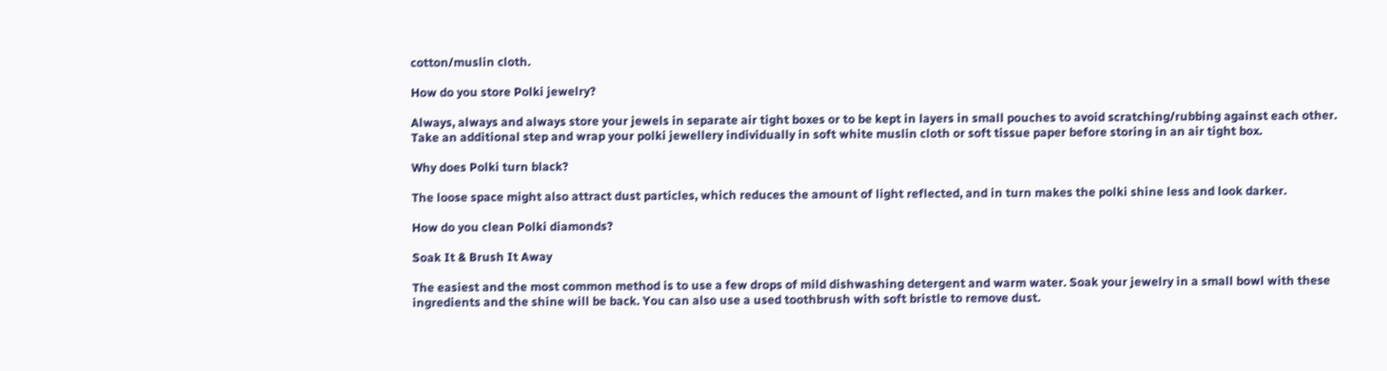cotton/muslin cloth.

How do you store Polki jewelry?

Always, always and always store your jewels in separate air tight boxes or to be kept in layers in small pouches to avoid scratching/rubbing against each other. Take an additional step and wrap your polki jewellery individually in soft white muslin cloth or soft tissue paper before storing in an air tight box.

Why does Polki turn black?

The loose space might also attract dust particles, which reduces the amount of light reflected, and in turn makes the polki shine less and look darker.

How do you clean Polki diamonds?

Soak It & Brush It Away

The easiest and the most common method is to use a few drops of mild dishwashing detergent and warm water. Soak your jewelry in a small bowl with these ingredients and the shine will be back. You can also use a used toothbrush with soft bristle to remove dust.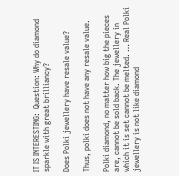IT IS INTERESTING:  Question: Why do diamond sparkle with great brilliancy?

Does Polki jewellery have resale value?

Thus, polki does not have any resale value.

Polki diamond, no matter how big the pieces are, cannot be sold back. The jewellery in which it is set cannot be melted. … Real Polki jewellery is not like diamond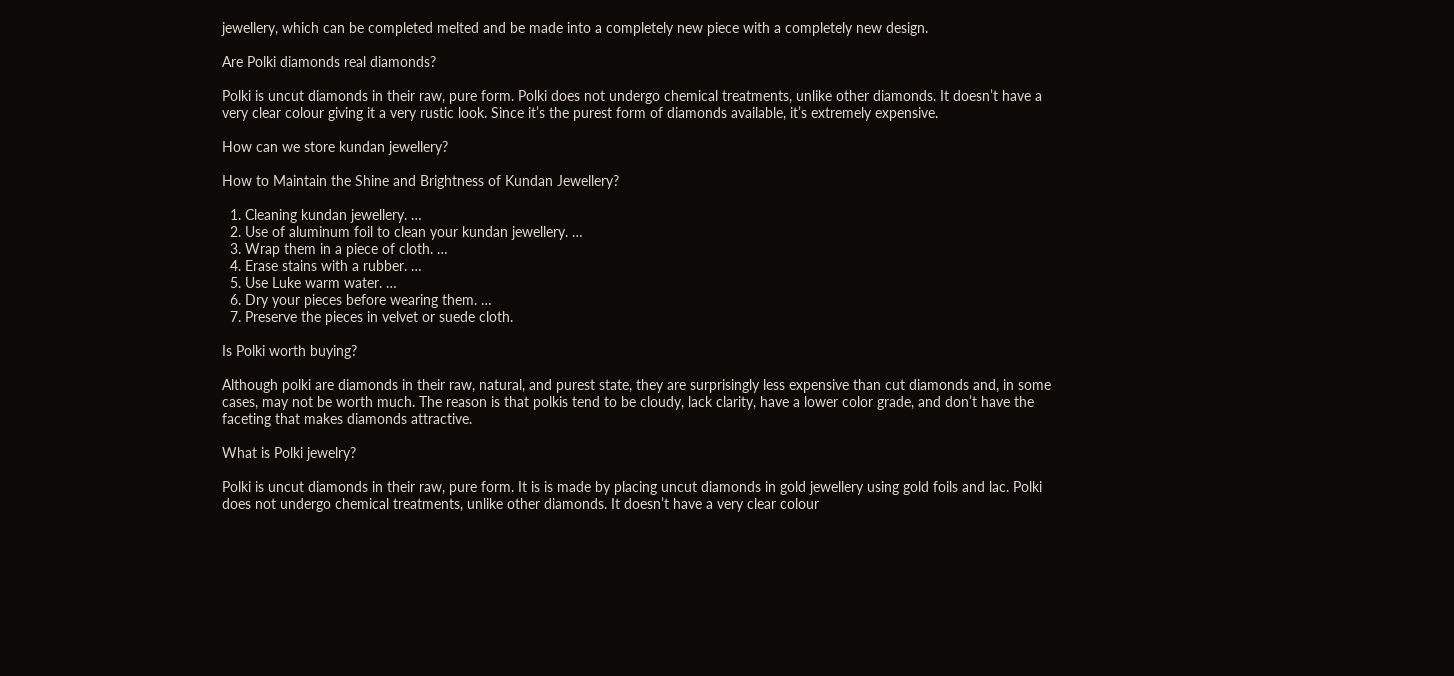jewellery, which can be completed melted and be made into a completely new piece with a completely new design.

Are Polki diamonds real diamonds?

Polki is uncut diamonds in their raw, pure form. Polki does not undergo chemical treatments, unlike other diamonds. It doesn’t have a very clear colour giving it a very rustic look. Since it’s the purest form of diamonds available, it’s extremely expensive.

How can we store kundan jewellery?

How to Maintain the Shine and Brightness of Kundan Jewellery?

  1. Cleaning kundan jewellery. …
  2. Use of aluminum foil to clean your kundan jewellery. …
  3. Wrap them in a piece of cloth. …
  4. Erase stains with a rubber. …
  5. Use Luke warm water. …
  6. Dry your pieces before wearing them. …
  7. Preserve the pieces in velvet or suede cloth.

Is Polki worth buying?

Although polki are diamonds in their raw, natural, and purest state, they are surprisingly less expensive than cut diamonds and, in some cases, may not be worth much. The reason is that polkis tend to be cloudy, lack clarity, have a lower color grade, and don’t have the faceting that makes diamonds attractive.

What is Polki jewelry?

Polki is uncut diamonds in their raw, pure form. It is is made by placing uncut diamonds in gold jewellery using gold foils and lac. Polki does not undergo chemical treatments, unlike other diamonds. It doesn’t have a very clear colour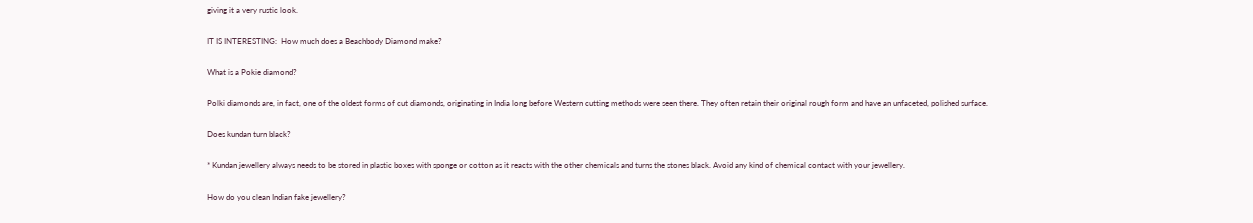giving it a very rustic look.

IT IS INTERESTING:  How much does a Beachbody Diamond make?

What is a Pokie diamond?

Polki diamonds are, in fact, one of the oldest forms of cut diamonds, originating in India long before Western cutting methods were seen there. They often retain their original rough form and have an unfaceted, polished surface.

Does kundan turn black?

* Kundan jewellery always needs to be stored in plastic boxes with sponge or cotton as it reacts with the other chemicals and turns the stones black. Avoid any kind of chemical contact with your jewellery.

How do you clean Indian fake jewellery?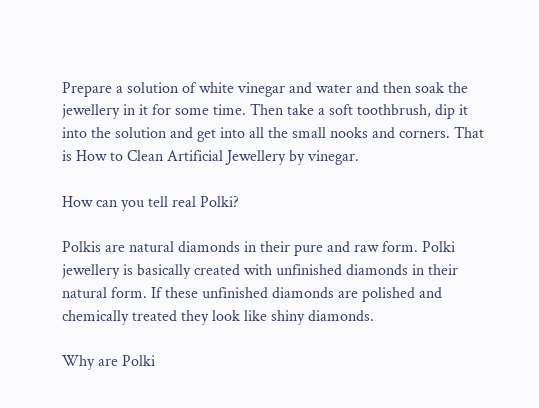Prepare a solution of white vinegar and water and then soak the jewellery in it for some time. Then take a soft toothbrush, dip it into the solution and get into all the small nooks and corners. That is How to Clean Artificial Jewellery by vinegar.

How can you tell real Polki?

Polkis are natural diamonds in their pure and raw form. Polki jewellery is basically created with unfinished diamonds in their natural form. If these unfinished diamonds are polished and chemically treated they look like shiny diamonds.

Why are Polki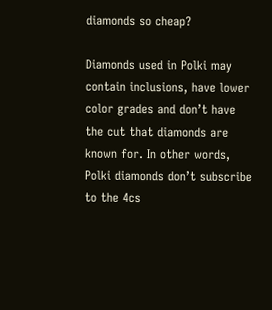diamonds so cheap?

Diamonds used in Polki may contain inclusions, have lower color grades and don’t have the cut that diamonds are known for. In other words, Polki diamonds don’t subscribe to the 4cs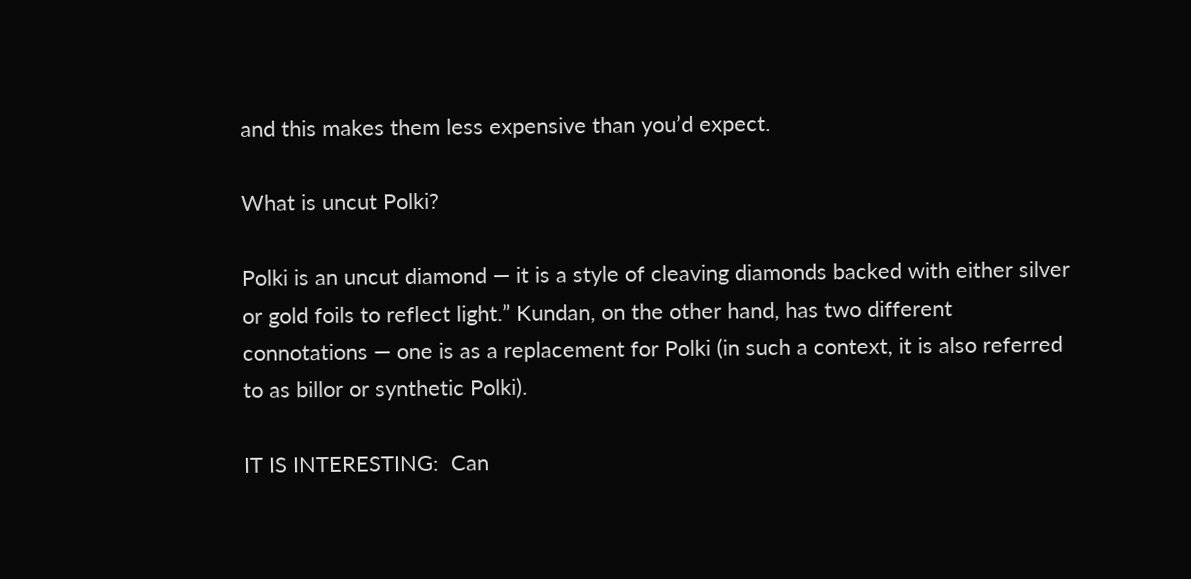and this makes them less expensive than you’d expect.

What is uncut Polki?

Polki is an uncut diamond — it is a style of cleaving diamonds backed with either silver or gold foils to reflect light.” Kundan, on the other hand, has two different connotations — one is as a replacement for Polki (in such a context, it is also referred to as billor or synthetic Polki).

IT IS INTERESTING:  Can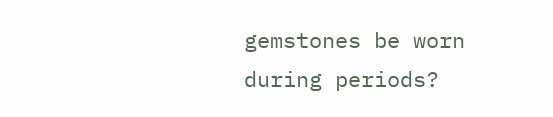gemstones be worn during periods?